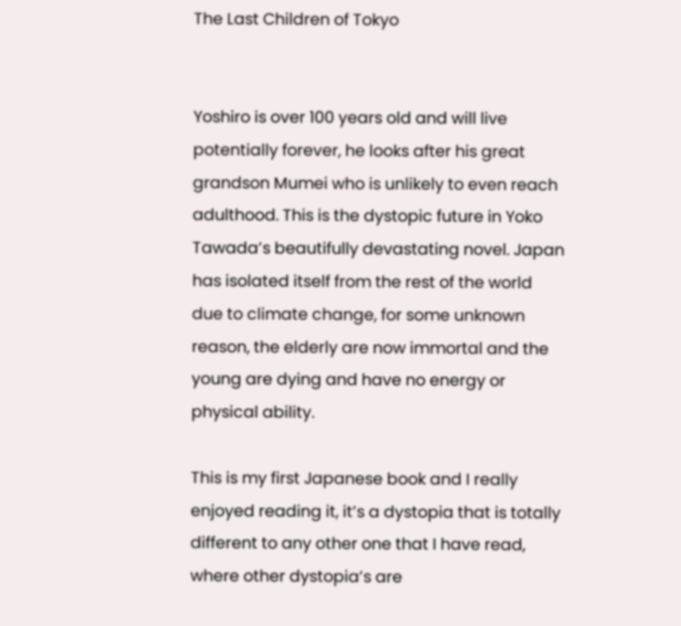The Last Children of Tokyo


Yoshiro is over 100 years old and will live potentially forever, he looks after his great grandson Mumei who is unlikely to even reach adulthood. This is the dystopic future in Yoko Tawada’s beautifully devastating novel. Japan has isolated itself from the rest of the world due to climate change, for some unknown reason, the elderly are now immortal and the young are dying and have no energy or physical ability.

This is my first Japanese book and I really enjoyed reading it, it’s a dystopia that is totally different to any other one that I have read, where other dystopia’s are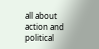all about action and political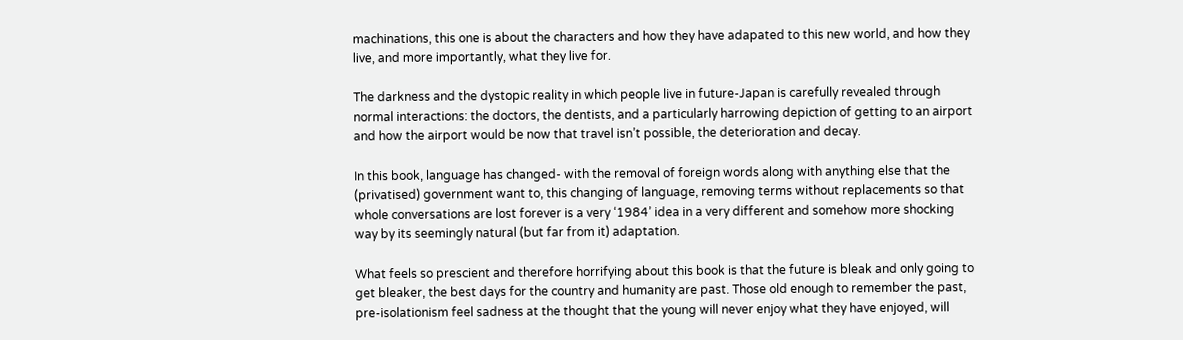machinations, this one is about the characters and how they have adapated to this new world, and how they live, and more importantly, what they live for.

The darkness and the dystopic reality in which people live in future-Japan is carefully revealed through normal interactions: the doctors, the dentists, and a particularly harrowing depiction of getting to an airport and how the airport would be now that travel isn’t possible, the deterioration and decay.

In this book, language has changed- with the removal of foreign words along with anything else that the (privatised) government want to, this changing of language, removing terms without replacements so that whole conversations are lost forever is a very ‘1984’ idea in a very different and somehow more shocking way by its seemingly natural (but far from it) adaptation.

What feels so prescient and therefore horrifying about this book is that the future is bleak and only going to get bleaker, the best days for the country and humanity are past. Those old enough to remember the past, pre-isolationism feel sadness at the thought that the young will never enjoy what they have enjoyed, will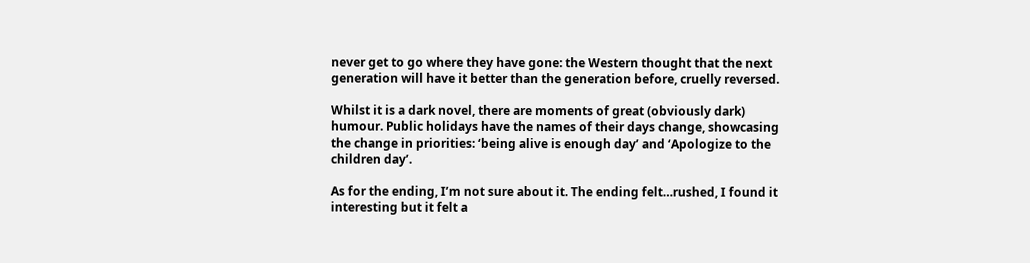never get to go where they have gone: the Western thought that the next generation will have it better than the generation before, cruelly reversed.

Whilst it is a dark novel, there are moments of great (obviously dark) humour. Public holidays have the names of their days change, showcasing the change in priorities: ‘being alive is enough day’ and ‘Apologize to the children day’.

As for the ending, I’m not sure about it. The ending felt…rushed, I found it interesting but it felt a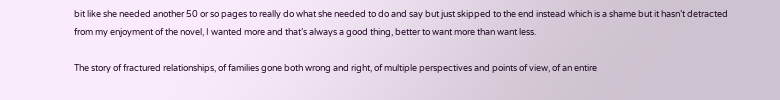bit like she needed another 50 or so pages to really do what she needed to do and say but just skipped to the end instead which is a shame but it hasn’t detracted from my enjoyment of the novel, I wanted more and that’s always a good thing, better to want more than want less.

The story of fractured relationships, of families gone both wrong and right, of multiple perspectives and points of view, of an entire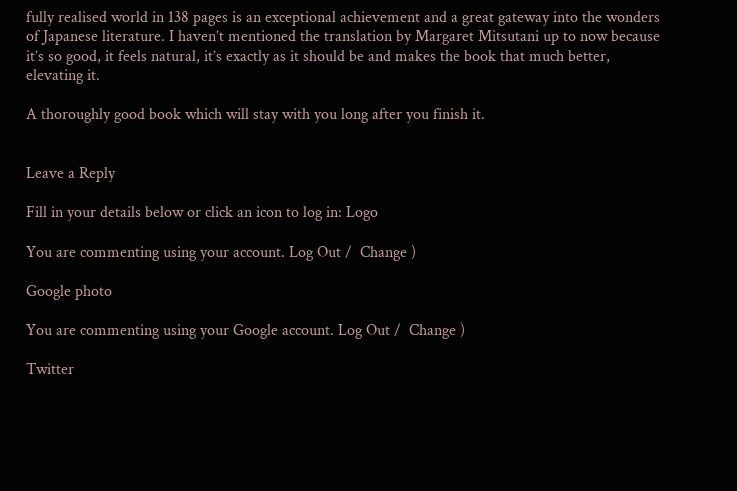fully realised world in 138 pages is an exceptional achievement and a great gateway into the wonders of Japanese literature. I haven’t mentioned the translation by Margaret Mitsutani up to now because it’s so good, it feels natural, it’s exactly as it should be and makes the book that much better, elevating it.

A thoroughly good book which will stay with you long after you finish it.


Leave a Reply

Fill in your details below or click an icon to log in: Logo

You are commenting using your account. Log Out /  Change )

Google photo

You are commenting using your Google account. Log Out /  Change )

Twitter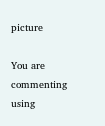picture

You are commenting using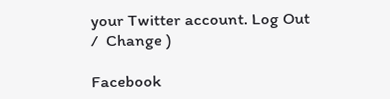your Twitter account. Log Out /  Change )

Facebook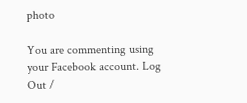photo

You are commenting using your Facebook account. Log Out /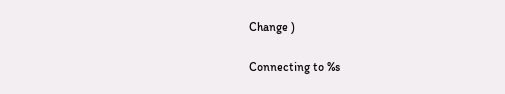Change )

Connecting to %s